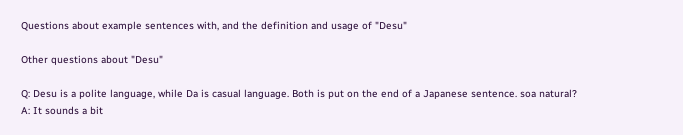Questions about example sentences with, and the definition and usage of "Desu"

Other questions about "Desu"

Q: Desu is a polite language, while Da is casual language. Both is put on the end of a Japanese sentence. soa natural?
A: It sounds a bit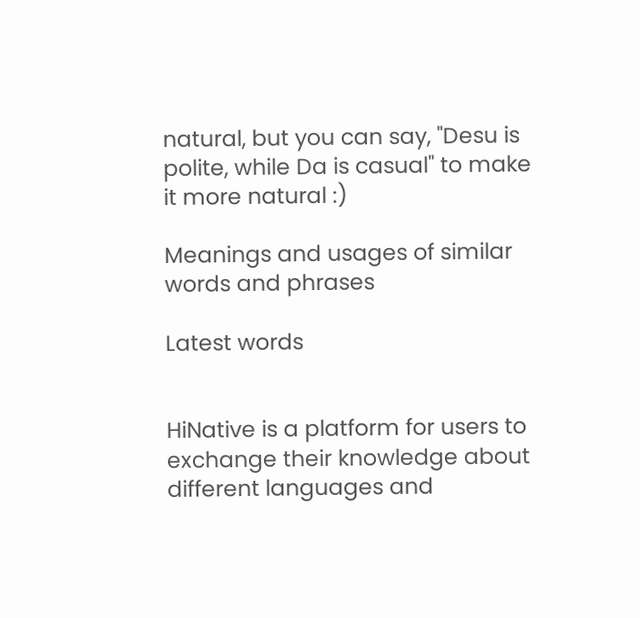natural, but you can say, "Desu is polite, while Da is casual" to make it more natural :)

Meanings and usages of similar words and phrases

Latest words


HiNative is a platform for users to exchange their knowledge about different languages and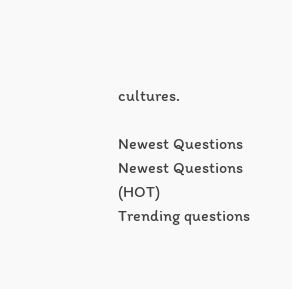cultures.

Newest Questions
Newest Questions (HOT)
Trending questions